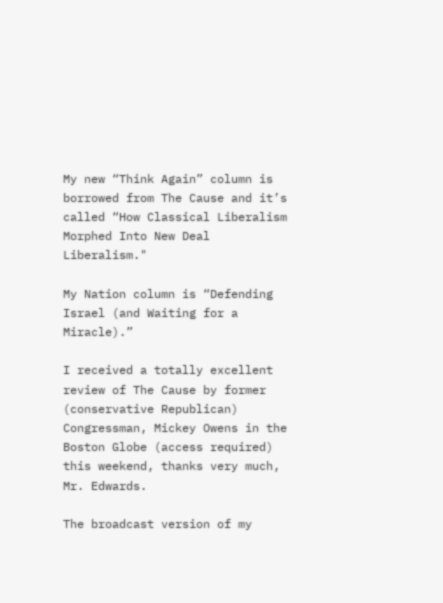My new “Think Again” column is borrowed from The Cause and it’s called “How Classical Liberalism Morphed Into New Deal Liberalism."

My Nation column is “Defending Israel (and Waiting for a Miracle).”

I received a totally excellent review of The Cause by former (conservative Republican) Congressman, Mickey Owens in the Boston Globe (access required) this weekend, thanks very much, Mr. Edwards.

The broadcast version of my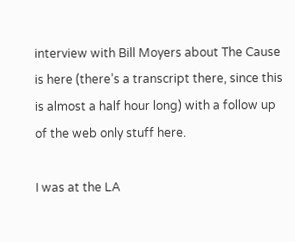interview with Bill Moyers about The Cause is here (there’s a transcript there, since this is almost a half hour long) with a follow up of the web only stuff here.

I was at the LA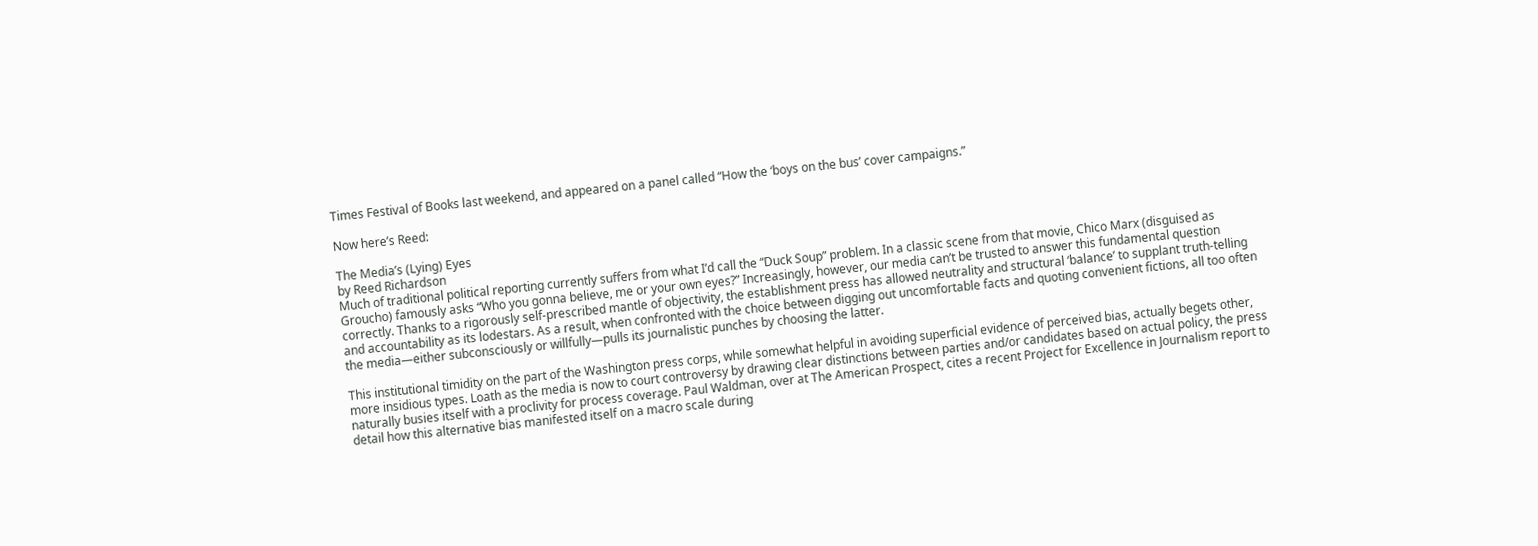Times Festival of Books last weekend, and appeared on a panel called “How the ‘boys on the bus’ cover campaigns.”

Now here’s Reed:

The Media’s (Lying) Eyes
by Reed Richardson
Much of traditional political reporting currently suffers from what I’d call the “Duck Soup” problem. In a classic scene from that movie, Chico Marx (disguised as Groucho) famously asks “Who you gonna believe, me or your own eyes?” Increasingly, however, our media can’t be trusted to answer this fundamental question correctly. Thanks to a rigorously self-prescribed mantle of objectivity, the establishment press has allowed neutrality and structural ‘balance’ to supplant truth-telling and accountability as its lodestars. As a result, when confronted with the choice between digging out uncomfortable facts and quoting convenient fictions, all too often the media—either subconsciously or willfully—pulls its journalistic punches by choosing the latter.

This institutional timidity on the part of the Washington press corps, while somewhat helpful in avoiding superficial evidence of perceived bias, actually begets other, more insidious types. Loath as the media is now to court controversy by drawing clear distinctions between parties and/or candidates based on actual policy, the press naturally busies itself with a proclivity for process coverage. Paul Waldman, over at The American Prospect, cites a recent Project for Excellence in Journalism report to detail how this alternative bias manifested itself on a macro scale during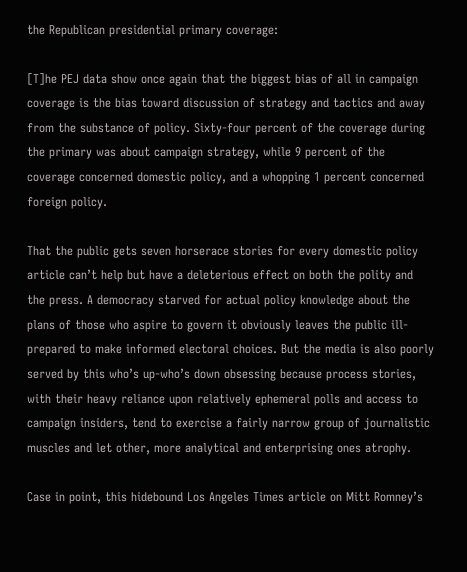the Republican presidential primary coverage:

[T]he PEJ data show once again that the biggest bias of all in campaign coverage is the bias toward discussion of strategy and tactics and away from the substance of policy. Sixty-four percent of the coverage during the primary was about campaign strategy, while 9 percent of the coverage concerned domestic policy, and a whopping 1 percent concerned foreign policy.

That the public gets seven horserace stories for every domestic policy article can’t help but have a deleterious effect on both the polity and the press. A democracy starved for actual policy knowledge about the plans of those who aspire to govern it obviously leaves the public ill-prepared to make informed electoral choices. But the media is also poorly served by this who’s up-who’s down obsessing because process stories, with their heavy reliance upon relatively ephemeral polls and access to campaign insiders, tend to exercise a fairly narrow group of journalistic muscles and let other, more analytical and enterprising ones atrophy.

Case in point, this hidebound Los Angeles Times article on Mitt Romney’s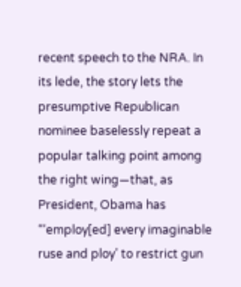recent speech to the NRA. In its lede, the story lets the presumptive Republican nominee baselessly repeat a popular talking point among the right wing—that, as President, Obama has “‘employ[ed] every imaginable ruse and ploy’ to restrict gun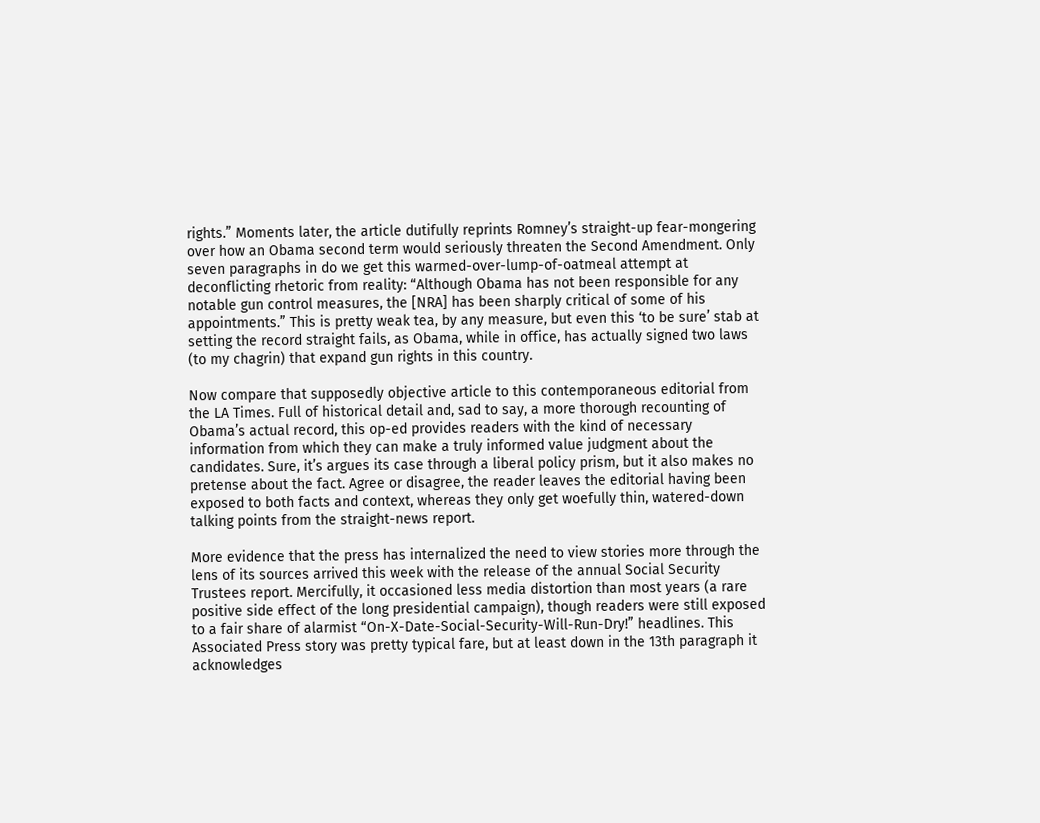rights.” Moments later, the article dutifully reprints Romney’s straight-up fear-mongering over how an Obama second term would seriously threaten the Second Amendment. Only seven paragraphs in do we get this warmed-over-lump-of-oatmeal attempt at deconflicting rhetoric from reality: “Although Obama has not been responsible for any notable gun control measures, the [NRA] has been sharply critical of some of his appointments.” This is pretty weak tea, by any measure, but even this ‘to be sure’ stab at setting the record straight fails, as Obama, while in office, has actually signed two laws (to my chagrin) that expand gun rights in this country.

Now compare that supposedly objective article to this contemporaneous editorial from the LA Times. Full of historical detail and, sad to say, a more thorough recounting of Obama’s actual record, this op-ed provides readers with the kind of necessary information from which they can make a truly informed value judgment about the candidates. Sure, it’s argues its case through a liberal policy prism, but it also makes no pretense about the fact. Agree or disagree, the reader leaves the editorial having been exposed to both facts and context, whereas they only get woefully thin, watered-down talking points from the straight-news report.

More evidence that the press has internalized the need to view stories more through the lens of its sources arrived this week with the release of the annual Social Security Trustees report. Mercifully, it occasioned less media distortion than most years (a rare positive side effect of the long presidential campaign), though readers were still exposed to a fair share of alarmist “On-X-Date-Social-Security-Will-Run-Dry!” headlines. This Associated Press story was pretty typical fare, but at least down in the 13th paragraph it acknowledges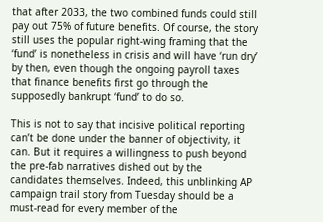that after 2033, the two combined funds could still pay out 75% of future benefits. Of course, the story still uses the popular right-wing framing that the ‘fund’ is nonetheless in crisis and will have ‘run dry’ by then, even though the ongoing payroll taxes that finance benefits first go through the supposedly bankrupt ‘fund’ to do so.

This is not to say that incisive political reporting can’t be done under the banner of objectivity, it can. But it requires a willingness to push beyond the pre-fab narratives dished out by the candidates themselves. Indeed, this unblinking AP campaign trail story from Tuesday should be a must-read for every member of the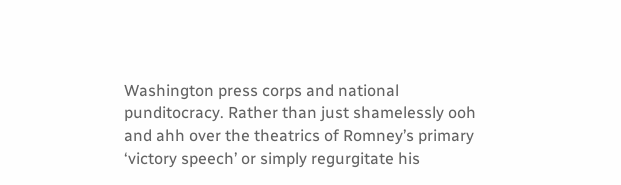Washington press corps and national punditocracy. Rather than just shamelessly ooh and ahh over the theatrics of Romney’s primary ‘victory speech’ or simply regurgitate his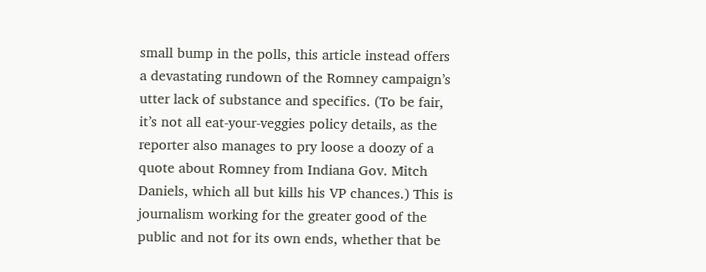small bump in the polls, this article instead offers a devastating rundown of the Romney campaign’s utter lack of substance and specifics. (To be fair, it’s not all eat-your-veggies policy details, as the reporter also manages to pry loose a doozy of a quote about Romney from Indiana Gov. Mitch Daniels, which all but kills his VP chances.) This is journalism working for the greater good of the public and not for its own ends, whether that be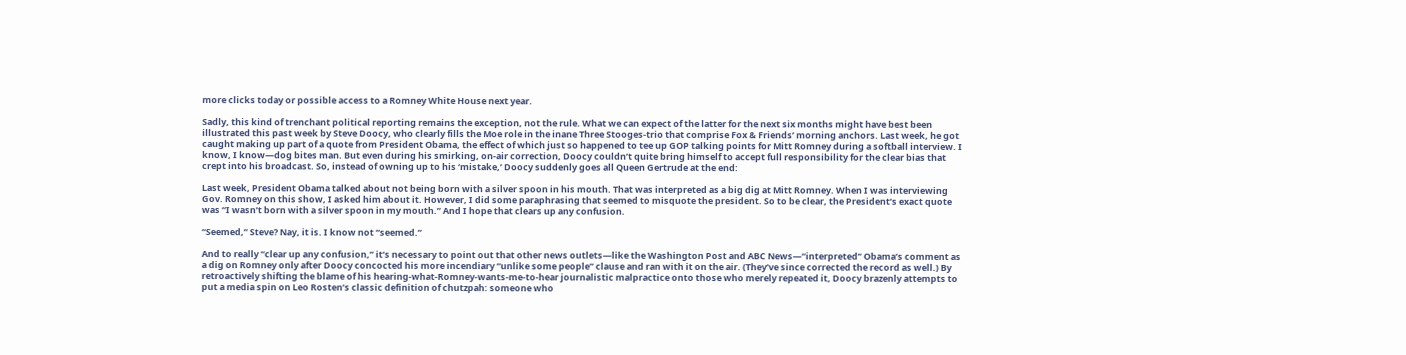more clicks today or possible access to a Romney White House next year.

Sadly, this kind of trenchant political reporting remains the exception, not the rule. What we can expect of the latter for the next six months might have best been illustrated this past week by Steve Doocy, who clearly fills the Moe role in the inane Three Stooges-trio that comprise Fox & Friends’ morning anchors. Last week, he got caught making up part of a quote from President Obama, the effect of which just so happened to tee up GOP talking points for Mitt Romney during a softball interview. I know, I know—dog bites man. But even during his smirking, on-air correction, Doocy couldn’t quite bring himself to accept full responsibility for the clear bias that crept into his broadcast. So, instead of owning up to his ‘mistake,’ Doocy suddenly goes all Queen Gertrude at the end:

Last week, President Obama talked about not being born with a silver spoon in his mouth. That was interpreted as a big dig at Mitt Romney. When I was interviewing Gov. Romney on this show, I asked him about it. However, I did some paraphrasing that seemed to misquote the president. So to be clear, the President’s exact quote was “I wasn’t born with a silver spoon in my mouth.” And I hope that clears up any confusion.

“Seemed,” Steve? Nay, it is. I know not “seemed.”

And to really “clear up any confusion,” it’s necessary to point out that other news outlets—like the Washington Post and ABC News—“interpreted” Obama’s comment as a dig on Romney only after Doocy concocted his more incendiary “unlike some people” clause and ran with it on the air. (They’ve since corrected the record as well.) By retroactively shifting the blame of his hearing-what-Romney-wants-me-to-hear journalistic malpractice onto those who merely repeated it, Doocy brazenly attempts to put a media spin on Leo Rosten’s classic definition of chutzpah: someone who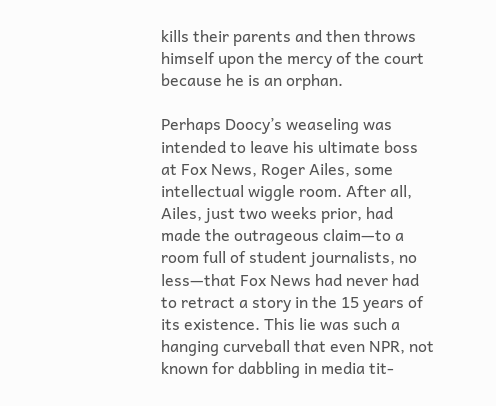kills their parents and then throws himself upon the mercy of the court because he is an orphan.

Perhaps Doocy’s weaseling was intended to leave his ultimate boss at Fox News, Roger Ailes, some intellectual wiggle room. After all, Ailes, just two weeks prior, had made the outrageous claim—to a room full of student journalists, no less—that Fox News had never had to retract a story in the 15 years of its existence. This lie was such a hanging curveball that even NPR, not known for dabbling in media tit-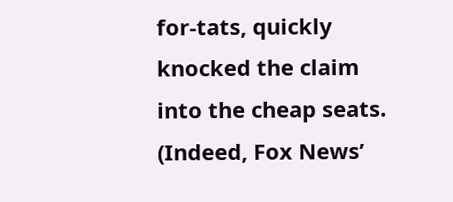for-tats, quickly knocked the claim into the cheap seats. (Indeed, Fox News’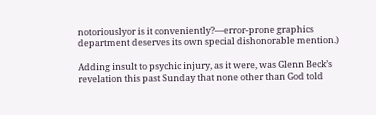notoriouslyor is it conveniently?—error-prone graphics department deserves its own special dishonorable mention.)

Adding insult to psychic injury, as it were, was Glenn Beck’s revelation this past Sunday that none other than God told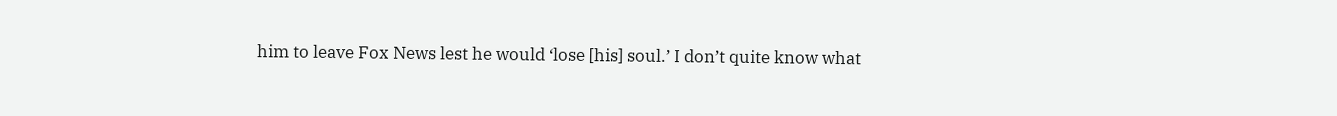him to leave Fox News lest he would ‘lose [his] soul.’ I don’t quite know what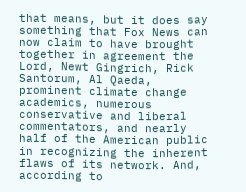that means, but it does say something that Fox News can now claim to have brought together in agreement the Lord, Newt Gingrich, Rick Santorum, Al Qaeda, prominent climate change academics, numerous conservative and liberal commentators, and nearly half of the American public in recognizing the inherent flaws of its network. And, according to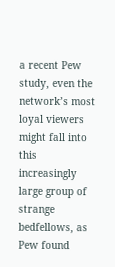a recent Pew study, even the network’s most loyal viewers might fall into this increasingly large group of strange bedfellows, as Pew found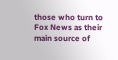those who turn to Fox News as their main source of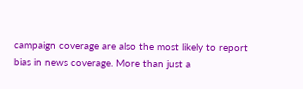campaign coverage are also the most likely to report bias in news coverage. More than just a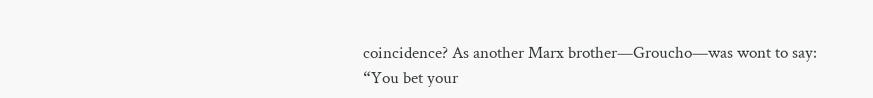coincidence? As another Marx brother—Groucho—was wont to say: “You bet your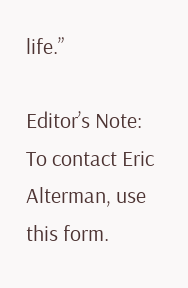life.”

Editor’s Note: To contact Eric Alterman, use this form.